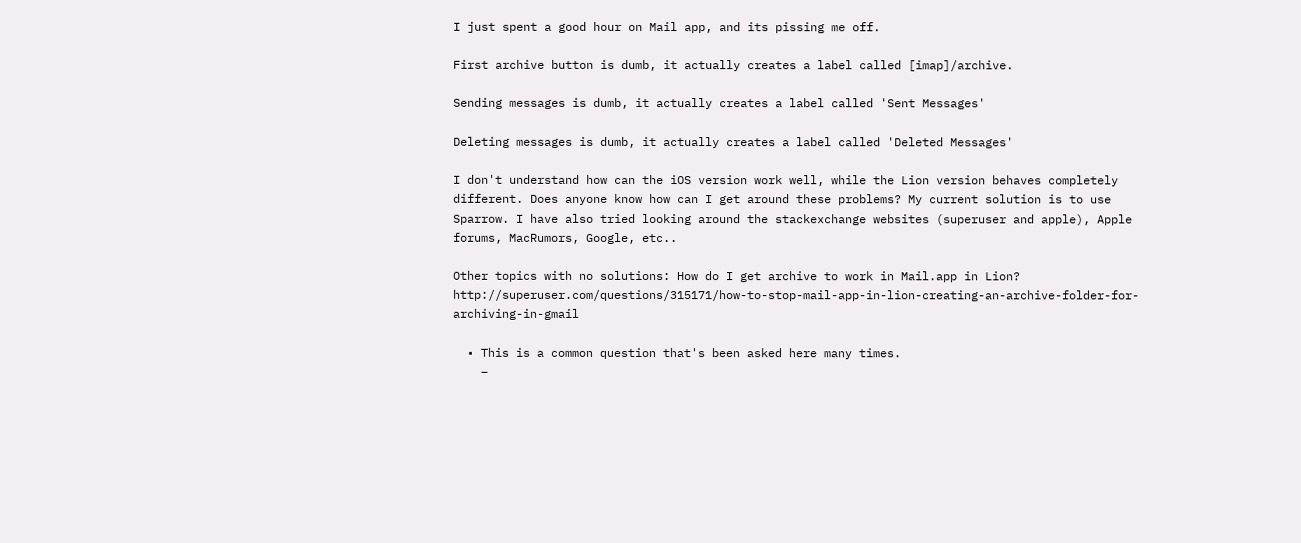I just spent a good hour on Mail app, and its pissing me off.

First archive button is dumb, it actually creates a label called [imap]/archive.

Sending messages is dumb, it actually creates a label called 'Sent Messages'

Deleting messages is dumb, it actually creates a label called 'Deleted Messages'

I don't understand how can the iOS version work well, while the Lion version behaves completely different. Does anyone know how can I get around these problems? My current solution is to use Sparrow. I have also tried looking around the stackexchange websites (superuser and apple), Apple forums, MacRumors, Google, etc..

Other topics with no solutions: How do I get archive to work in Mail.app in Lion? http://superuser.com/questions/315171/how-to-stop-mail-app-in-lion-creating-an-archive-folder-for-archiving-in-gmail

  • This is a common question that's been asked here many times.
    –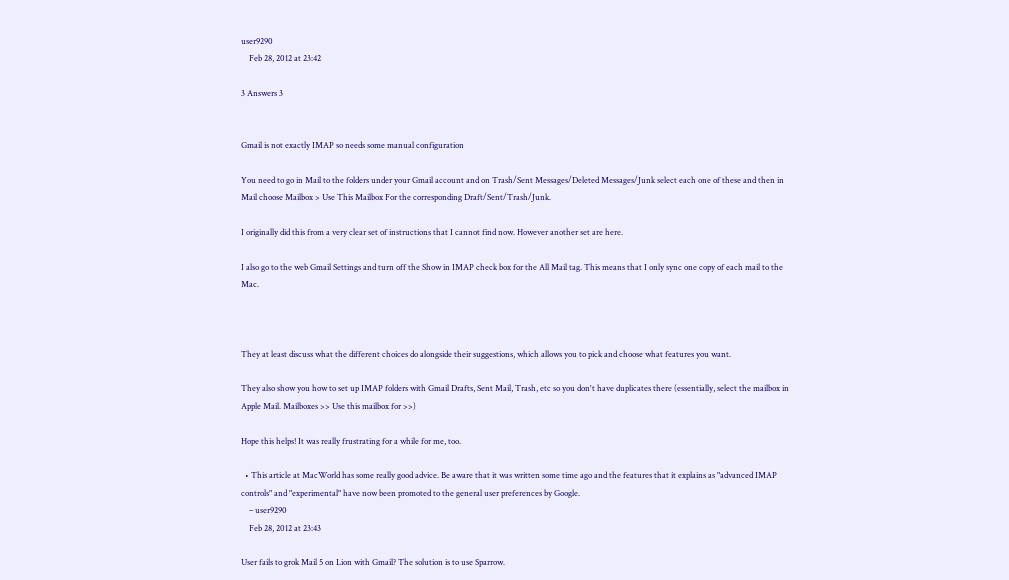user9290
    Feb 28, 2012 at 23:42

3 Answers 3


Gmail is not exactly IMAP so needs some manual configuration

You need to go in Mail to the folders under your Gmail account and on Trash/Sent Messages/Deleted Messages/Junk select each one of these and then in Mail choose Mailbox > Use This Mailbox For the corresponding Draft/Sent/Trash/Junk.

I originally did this from a very clear set of instructions that I cannot find now. However another set are here.

I also go to the web Gmail Settings and turn off the Show in IMAP check box for the All Mail tag. This means that I only sync one copy of each mail to the Mac.



They at least discuss what the different choices do alongside their suggestions, which allows you to pick and choose what features you want.

They also show you how to set up IMAP folders with Gmail Drafts, Sent Mail, Trash, etc so you don't have duplicates there (essentially, select the mailbox in Apple Mail. Mailboxes >> Use this mailbox for >>)

Hope this helps! It was really frustrating for a while for me, too.

  • This article at MacWorld has some really good advice. Be aware that it was written some time ago and the features that it explains as "advanced IMAP controls" and "experimental" have now been promoted to the general user preferences by Google.
    – user9290
    Feb 28, 2012 at 23:43

User fails to grok Mail 5 on Lion with Gmail? The solution is to use Sparrow.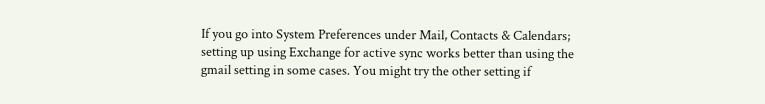If you go into System Preferences under Mail, Contacts & Calendars; setting up using Exchange for active sync works better than using the gmail setting in some cases. You might try the other setting if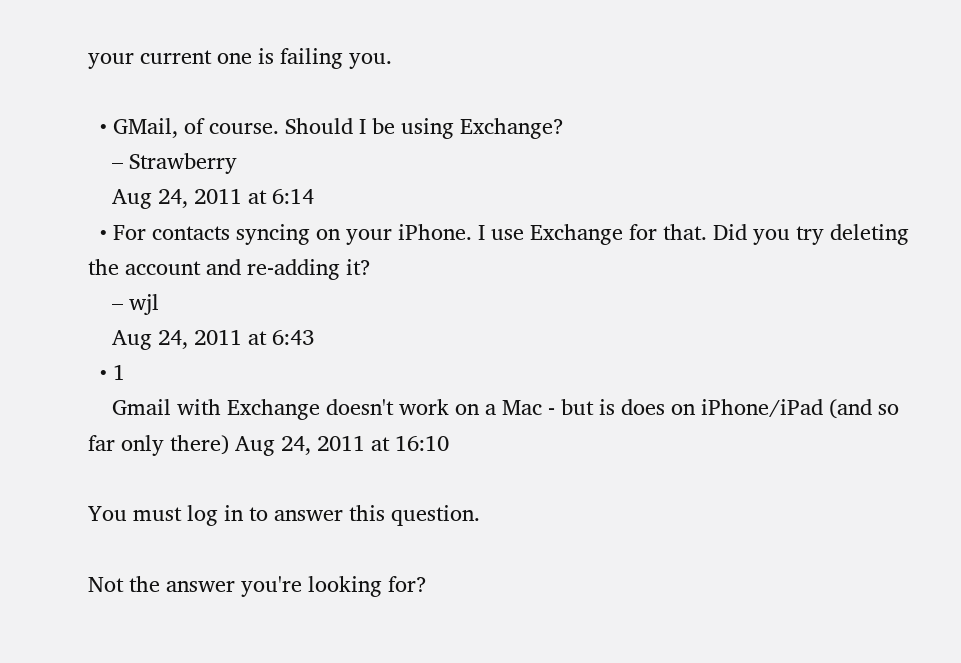your current one is failing you.

  • GMail, of course. Should I be using Exchange?
    – Strawberry
    Aug 24, 2011 at 6:14
  • For contacts syncing on your iPhone. I use Exchange for that. Did you try deleting the account and re-adding it?
    – wjl
    Aug 24, 2011 at 6:43
  • 1
    Gmail with Exchange doesn't work on a Mac - but is does on iPhone/iPad (and so far only there) Aug 24, 2011 at 16:10

You must log in to answer this question.

Not the answer you're looking for?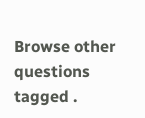Browse other questions tagged .